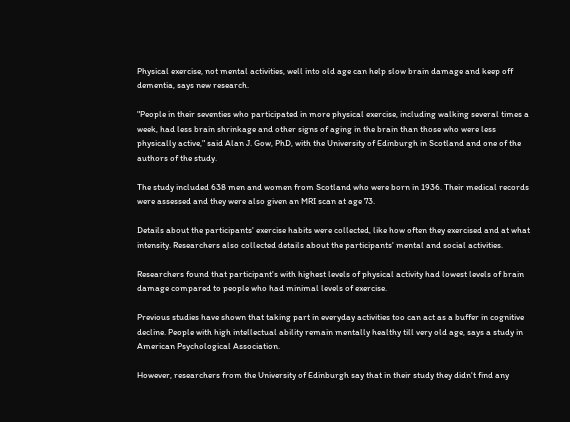Physical exercise, not mental activities, well into old age can help slow brain damage and keep off dementia, says new research.

"People in their seventies who participated in more physical exercise, including walking several times a week, had less brain shrinkage and other signs of aging in the brain than those who were less physically active," said Alan J. Gow, PhD, with the University of Edinburgh in Scotland and one of the authors of the study.

The study included 638 men and women from Scotland who were born in 1936. Their medical records were assessed and they were also given an MRI scan at age 73.

Details about the participants' exercise habits were collected, like how often they exercised and at what intensity. Researchers also collected details about the participants' mental and social activities.

Researchers found that participant's with highest levels of physical activity had lowest levels of brain damage compared to people who had minimal levels of exercise.

Previous studies have shown that taking part in everyday activities too can act as a buffer in cognitive decline. People with high intellectual ability remain mentally healthy till very old age, says a study in American Psychological Association.

However, researchers from the University of Edinburgh say that in their study they didn't find any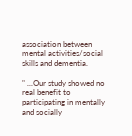association between mental activities/social skills and dementia.

" ...Our study showed no real benefit to participating in mentally and socially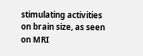stimulating activities on brain size, as seen on MRI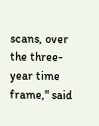scans, over the three-year time frame," said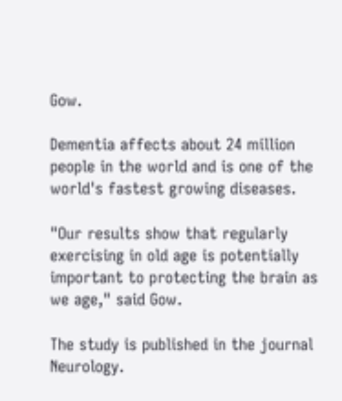Gow.

Dementia affects about 24 million people in the world and is one of the world's fastest growing diseases.

"Our results show that regularly exercising in old age is potentially important to protecting the brain as we age," said Gow.

The study is published in the journal Neurology.